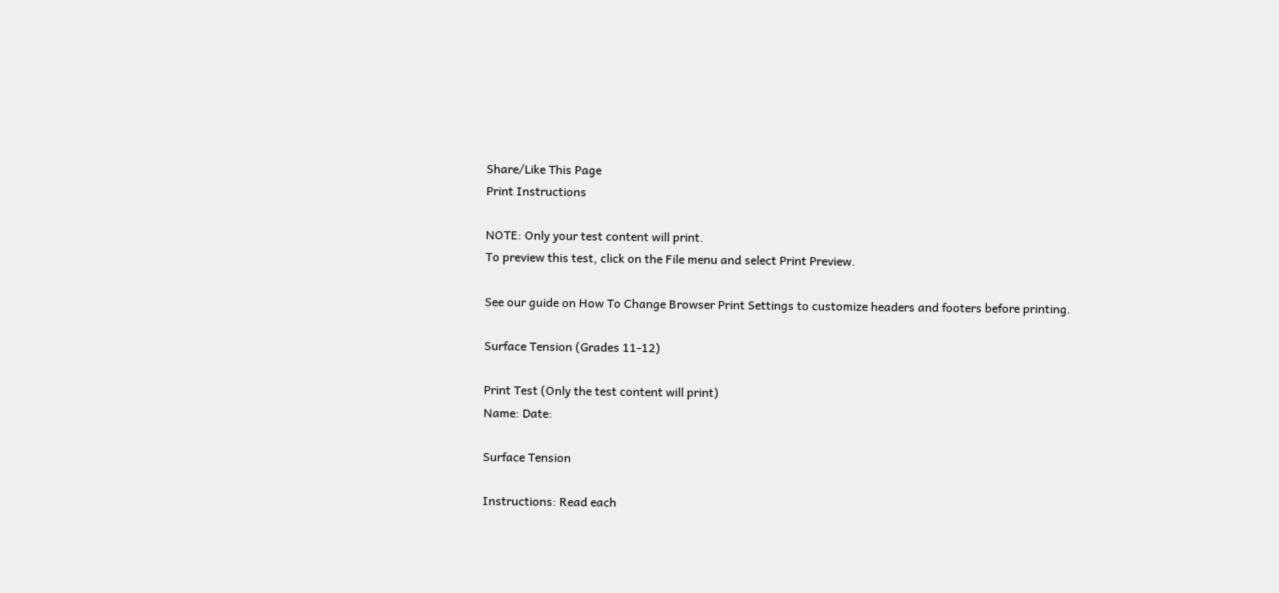Share/Like This Page
Print Instructions

NOTE: Only your test content will print.
To preview this test, click on the File menu and select Print Preview.

See our guide on How To Change Browser Print Settings to customize headers and footers before printing.

Surface Tension (Grades 11-12)

Print Test (Only the test content will print)
Name: Date:

Surface Tension

Instructions: Read each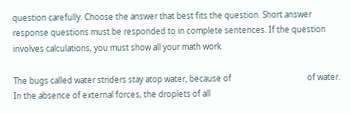question carefully. Choose the answer that best fits the question. Short answer response questions must be responded to in complete sentences. If the question involves calculations, you must show all your math work.

The bugs called water striders stay atop water, because of                                      of water.
In the absence of external forces, the droplets of all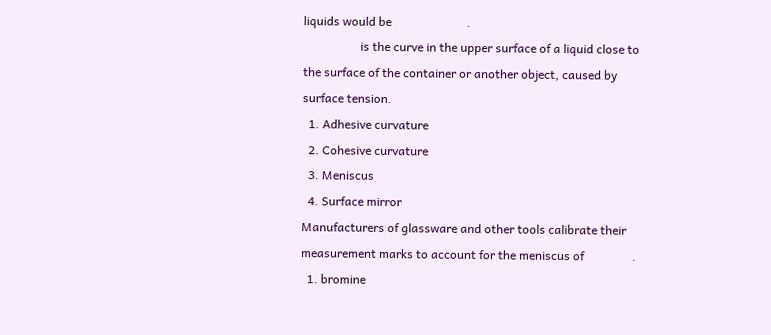liquids would be                         .
                   is the curve in the upper surface of a liquid close to the surface of the container or another object, caused by surface tension.
  1. Adhesive curvature
  2. Cohesive curvature
  3. Meniscus
  4. Surface mirror
Manufacturers of glassware and other tools calibrate their measurement marks to account for the meniscus of                .
  1. bromine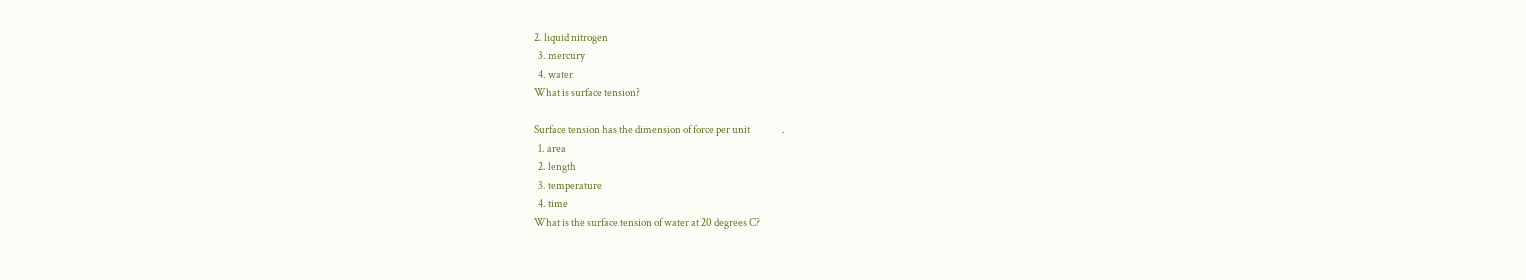2. liquid nitrogen
  3. mercury
  4. water
What is surface tension?

Surface tension has the dimension of force per unit                .
  1. area
  2. length
  3. temperature
  4. time
What is the surface tension of water at 20 degrees C?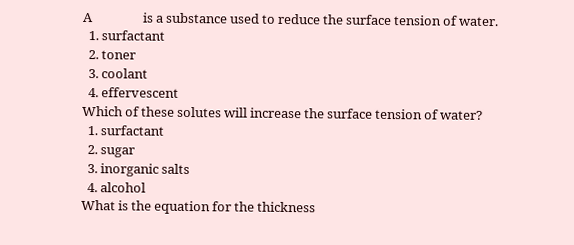A                 is a substance used to reduce the surface tension of water.
  1. surfactant
  2. toner
  3. coolant
  4. effervescent
Which of these solutes will increase the surface tension of water?
  1. surfactant
  2. sugar
  3. inorganic salts
  4. alcohol
What is the equation for the thickness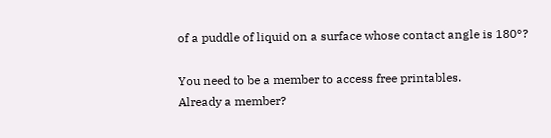of a puddle of liquid on a surface whose contact angle is 180°?

You need to be a member to access free printables.
Already a member?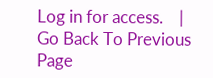Log in for access.    |    Go Back To Previous Page